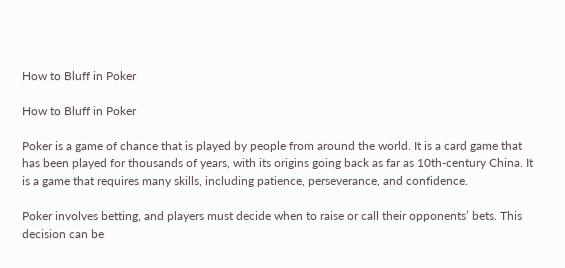How to Bluff in Poker

How to Bluff in Poker

Poker is a game of chance that is played by people from around the world. It is a card game that has been played for thousands of years, with its origins going back as far as 10th-century China. It is a game that requires many skills, including patience, perseverance, and confidence.

Poker involves betting, and players must decide when to raise or call their opponents’ bets. This decision can be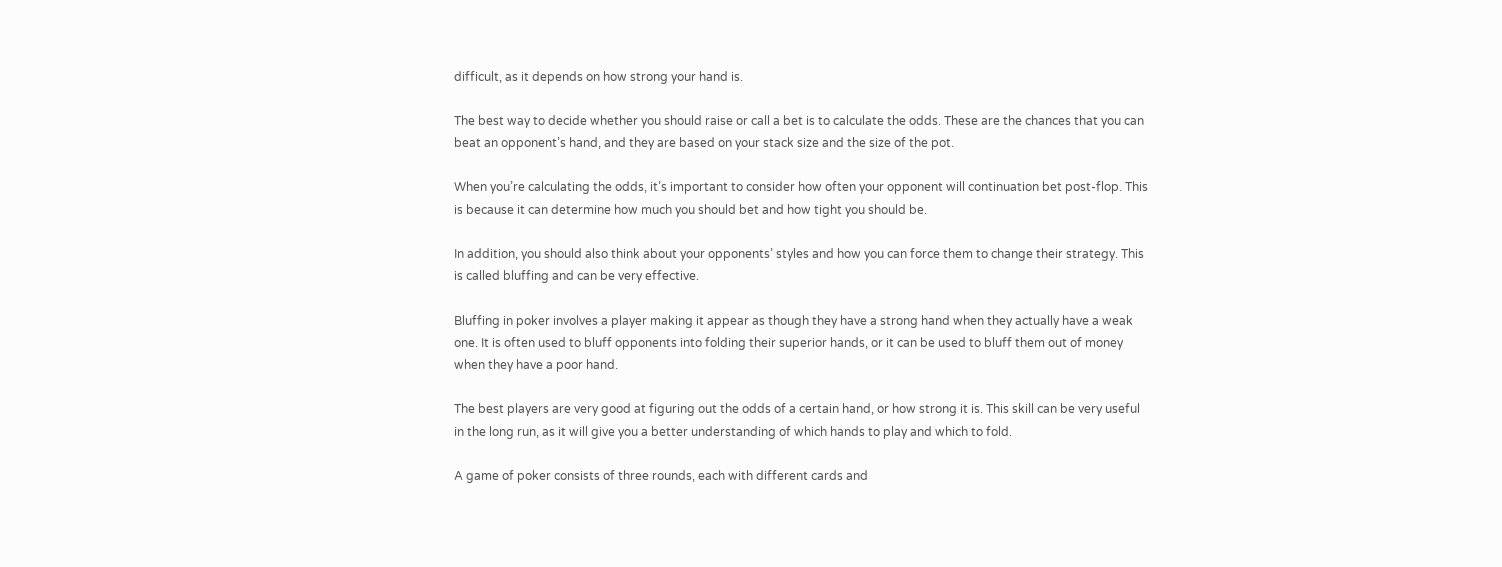difficult, as it depends on how strong your hand is.

The best way to decide whether you should raise or call a bet is to calculate the odds. These are the chances that you can beat an opponent’s hand, and they are based on your stack size and the size of the pot.

When you’re calculating the odds, it’s important to consider how often your opponent will continuation bet post-flop. This is because it can determine how much you should bet and how tight you should be.

In addition, you should also think about your opponents’ styles and how you can force them to change their strategy. This is called bluffing and can be very effective.

Bluffing in poker involves a player making it appear as though they have a strong hand when they actually have a weak one. It is often used to bluff opponents into folding their superior hands, or it can be used to bluff them out of money when they have a poor hand.

The best players are very good at figuring out the odds of a certain hand, or how strong it is. This skill can be very useful in the long run, as it will give you a better understanding of which hands to play and which to fold.

A game of poker consists of three rounds, each with different cards and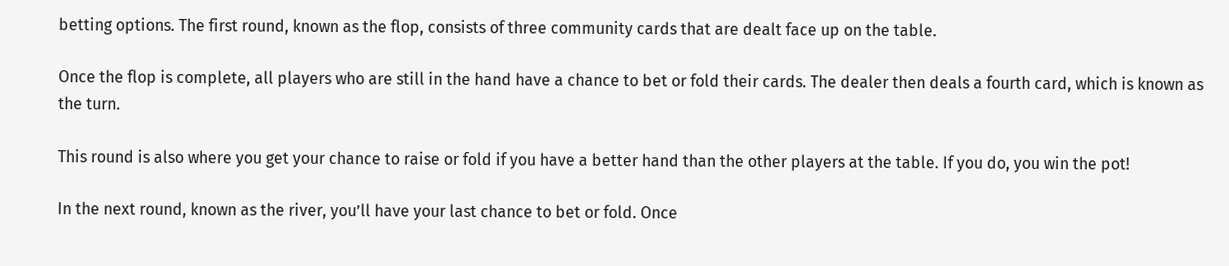betting options. The first round, known as the flop, consists of three community cards that are dealt face up on the table.

Once the flop is complete, all players who are still in the hand have a chance to bet or fold their cards. The dealer then deals a fourth card, which is known as the turn.

This round is also where you get your chance to raise or fold if you have a better hand than the other players at the table. If you do, you win the pot!

In the next round, known as the river, you’ll have your last chance to bet or fold. Once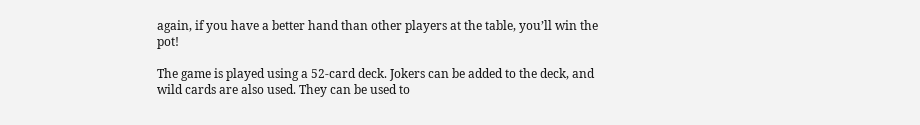again, if you have a better hand than other players at the table, you’ll win the pot!

The game is played using a 52-card deck. Jokers can be added to the deck, and wild cards are also used. They can be used to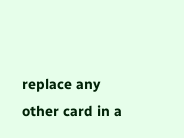replace any other card in a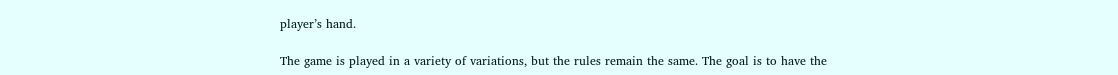player’s hand.

The game is played in a variety of variations, but the rules remain the same. The goal is to have the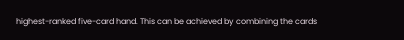highest-ranked five-card hand. This can be achieved by combining the cards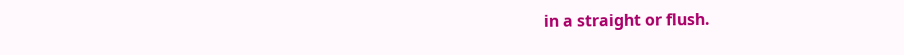in a straight or flush.